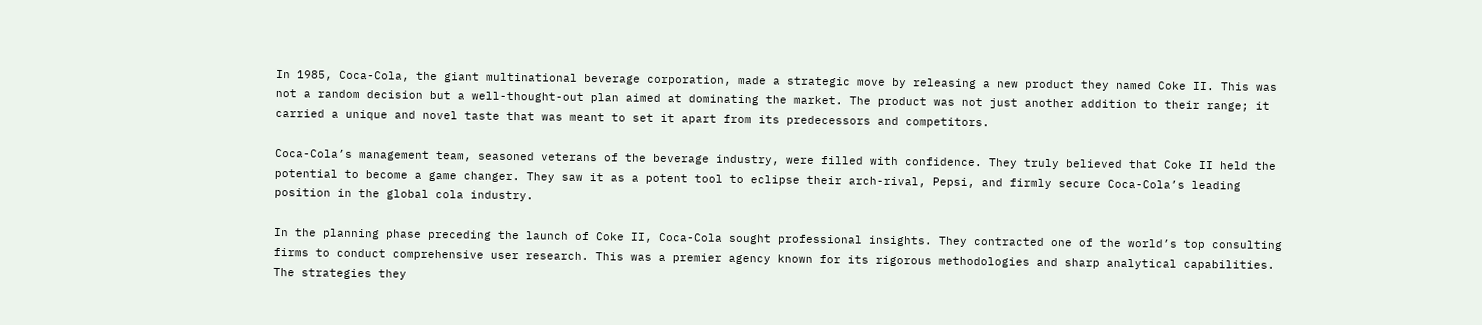In 1985, Coca-Cola, the giant multinational beverage corporation, made a strategic move by releasing a new product they named Coke II. This was not a random decision but a well-thought-out plan aimed at dominating the market. The product was not just another addition to their range; it carried a unique and novel taste that was meant to set it apart from its predecessors and competitors.

Coca-Cola’s management team, seasoned veterans of the beverage industry, were filled with confidence. They truly believed that Coke II held the potential to become a game changer. They saw it as a potent tool to eclipse their arch-rival, Pepsi, and firmly secure Coca-Cola’s leading position in the global cola industry.

In the planning phase preceding the launch of Coke II, Coca-Cola sought professional insights. They contracted one of the world’s top consulting firms to conduct comprehensive user research. This was a premier agency known for its rigorous methodologies and sharp analytical capabilities. The strategies they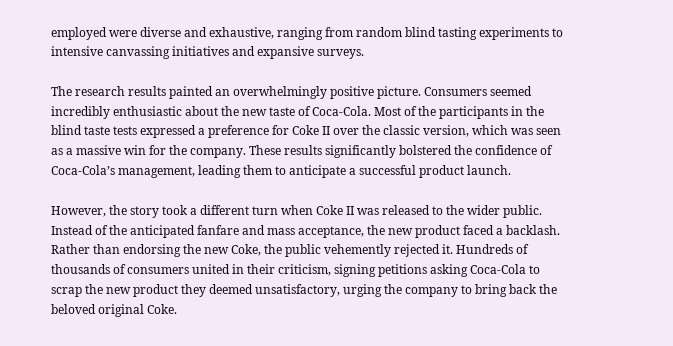employed were diverse and exhaustive, ranging from random blind tasting experiments to intensive canvassing initiatives and expansive surveys.

The research results painted an overwhelmingly positive picture. Consumers seemed incredibly enthusiastic about the new taste of Coca-Cola. Most of the participants in the blind taste tests expressed a preference for Coke II over the classic version, which was seen as a massive win for the company. These results significantly bolstered the confidence of Coca-Cola’s management, leading them to anticipate a successful product launch.

However, the story took a different turn when Coke II was released to the wider public. Instead of the anticipated fanfare and mass acceptance, the new product faced a backlash. Rather than endorsing the new Coke, the public vehemently rejected it. Hundreds of thousands of consumers united in their criticism, signing petitions asking Coca-Cola to scrap the new product they deemed unsatisfactory, urging the company to bring back the beloved original Coke.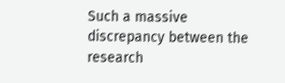Such a massive discrepancy between the research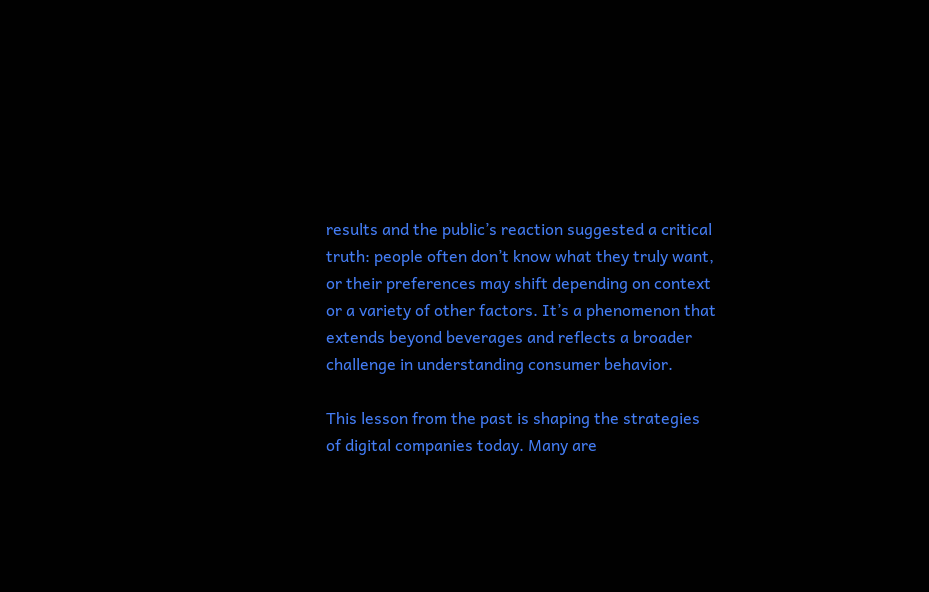results and the public’s reaction suggested a critical truth: people often don’t know what they truly want, or their preferences may shift depending on context or a variety of other factors. It’s a phenomenon that extends beyond beverages and reflects a broader challenge in understanding consumer behavior.

This lesson from the past is shaping the strategies of digital companies today. Many are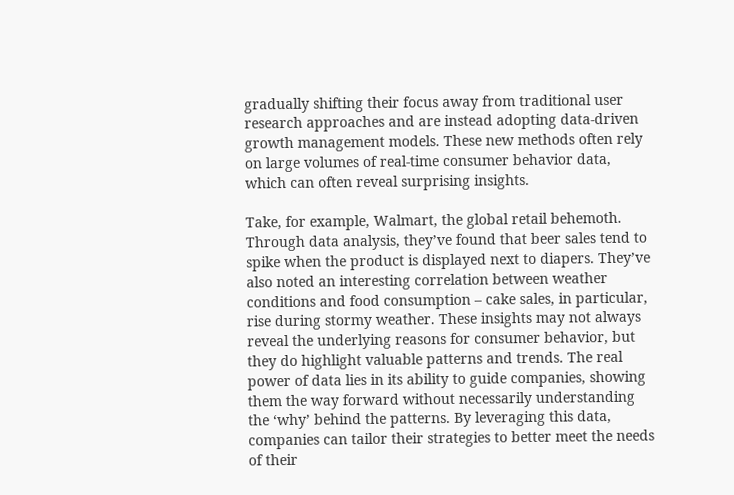gradually shifting their focus away from traditional user research approaches and are instead adopting data-driven growth management models. These new methods often rely on large volumes of real-time consumer behavior data, which can often reveal surprising insights.

Take, for example, Walmart, the global retail behemoth. Through data analysis, they’ve found that beer sales tend to spike when the product is displayed next to diapers. They’ve also noted an interesting correlation between weather conditions and food consumption – cake sales, in particular, rise during stormy weather. These insights may not always reveal the underlying reasons for consumer behavior, but they do highlight valuable patterns and trends. The real power of data lies in its ability to guide companies, showing them the way forward without necessarily understanding the ‘why’ behind the patterns. By leveraging this data, companies can tailor their strategies to better meet the needs of their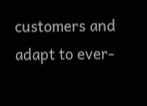customers and adapt to ever-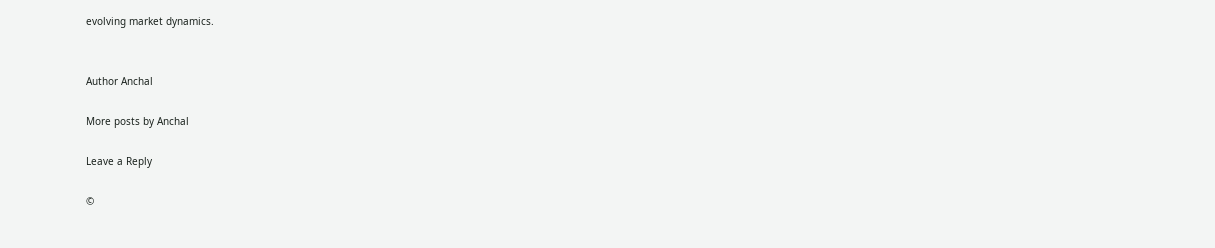evolving market dynamics.


Author Anchal

More posts by Anchal

Leave a Reply

©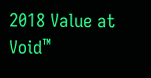2018 Value at Void™